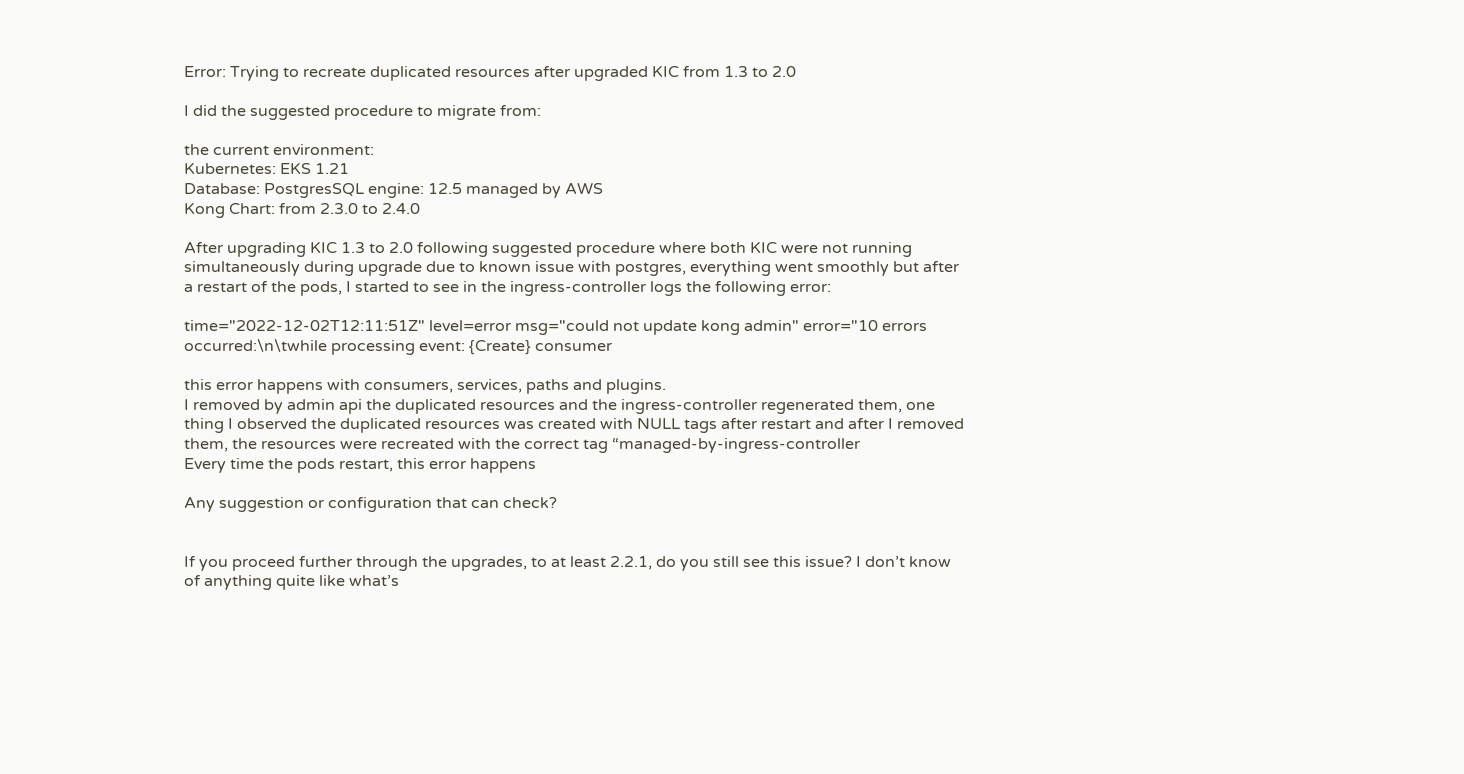Error: Trying to recreate duplicated resources after upgraded KIC from 1.3 to 2.0

I did the suggested procedure to migrate from:

the current environment:
Kubernetes: EKS 1.21
Database: PostgresSQL engine: 12.5 managed by AWS
Kong Chart: from 2.3.0 to 2.4.0

After upgrading KIC 1.3 to 2.0 following suggested procedure where both KIC were not running simultaneously during upgrade due to known issue with postgres, everything went smoothly but after a restart of the pods, I started to see in the ingress-controller logs the following error:

time="2022-12-02T12:11:51Z" level=error msg="could not update kong admin" error="10 errors occurred:\n\twhile processing event: {Create} consumer

this error happens with consumers, services, paths and plugins.
I removed by admin api the duplicated resources and the ingress-controller regenerated them, one thing I observed the duplicated resources was created with NULL tags after restart and after I removed them, the resources were recreated with the correct tag “managed-by-ingress-controller
Every time the pods restart, this error happens

Any suggestion or configuration that can check?


If you proceed further through the upgrades, to at least 2.2.1, do you still see this issue? I don’t know of anything quite like what’s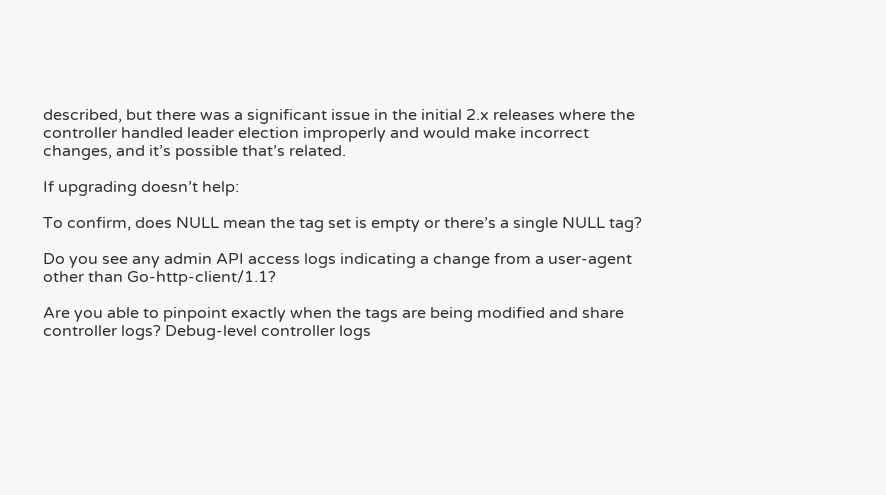described, but there was a significant issue in the initial 2.x releases where the controller handled leader election improperly and would make incorrect changes, and it’s possible that’s related.

If upgrading doesn’t help:

To confirm, does NULL mean the tag set is empty or there’s a single NULL tag?

Do you see any admin API access logs indicating a change from a user-agent other than Go-http-client/1.1?

Are you able to pinpoint exactly when the tags are being modified and share controller logs? Debug-level controller logs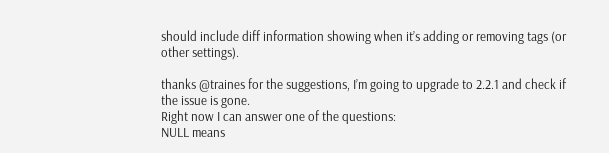should include diff information showing when it’s adding or removing tags (or other settings).

thanks @traines for the suggestions, I’m going to upgrade to 2.2.1 and check if the issue is gone.
Right now I can answer one of the questions:
NULL means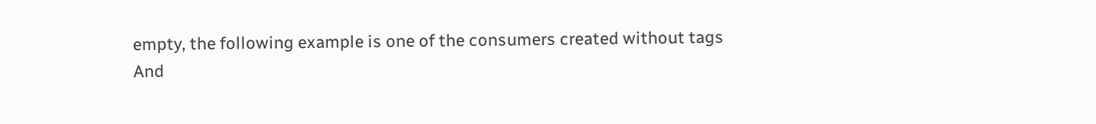empty, the following example is one of the consumers created without tags
And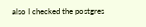also I checked the postgres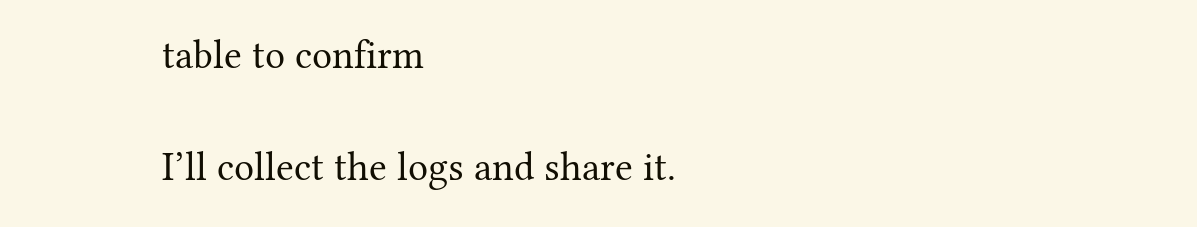table to confirm

I’ll collect the logs and share it.